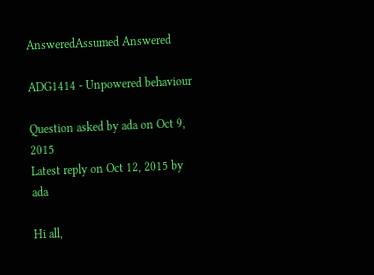AnsweredAssumed Answered

ADG1414 - Unpowered behaviour

Question asked by ada on Oct 9, 2015
Latest reply on Oct 12, 2015 by ada

Hi all,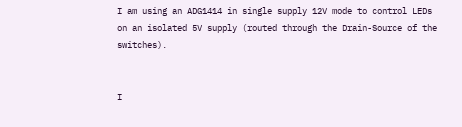I am using an ADG1414 in single supply 12V mode to control LEDs on an isolated 5V supply (routed through the Drain-Source of the switches).


I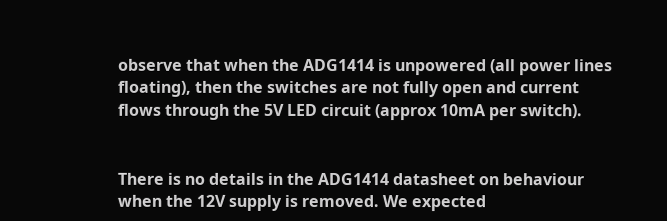observe that when the ADG1414 is unpowered (all power lines floating), then the switches are not fully open and current flows through the 5V LED circuit (approx 10mA per switch).


There is no details in the ADG1414 datasheet on behaviour when the 12V supply is removed. We expected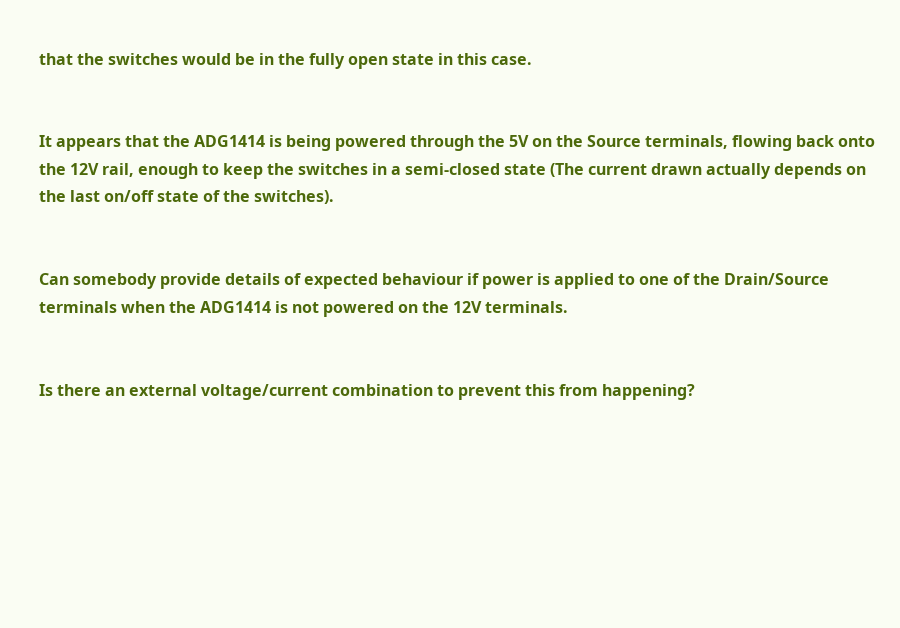that the switches would be in the fully open state in this case.


It appears that the ADG1414 is being powered through the 5V on the Source terminals, flowing back onto the 12V rail, enough to keep the switches in a semi-closed state (The current drawn actually depends on the last on/off state of the switches).


Can somebody provide details of expected behaviour if power is applied to one of the Drain/Source terminals when the ADG1414 is not powered on the 12V terminals.


Is there an external voltage/current combination to prevent this from happening?